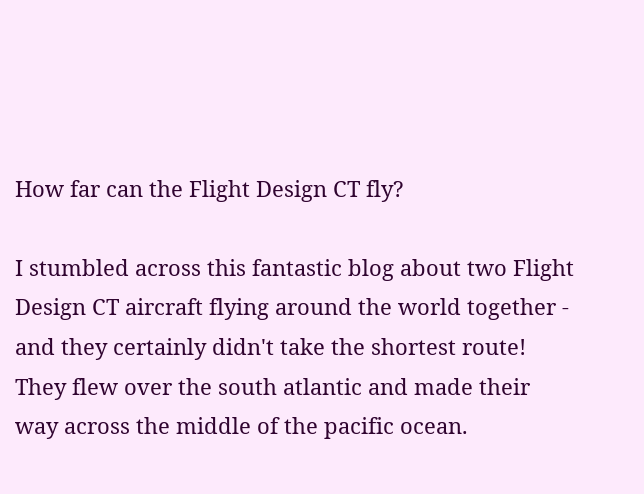How far can the Flight Design CT fly?

I stumbled across this fantastic blog about two Flight Design CT aircraft flying around the world together - and they certainly didn't take the shortest route! They flew over the south atlantic and made their way across the middle of the pacific ocean.